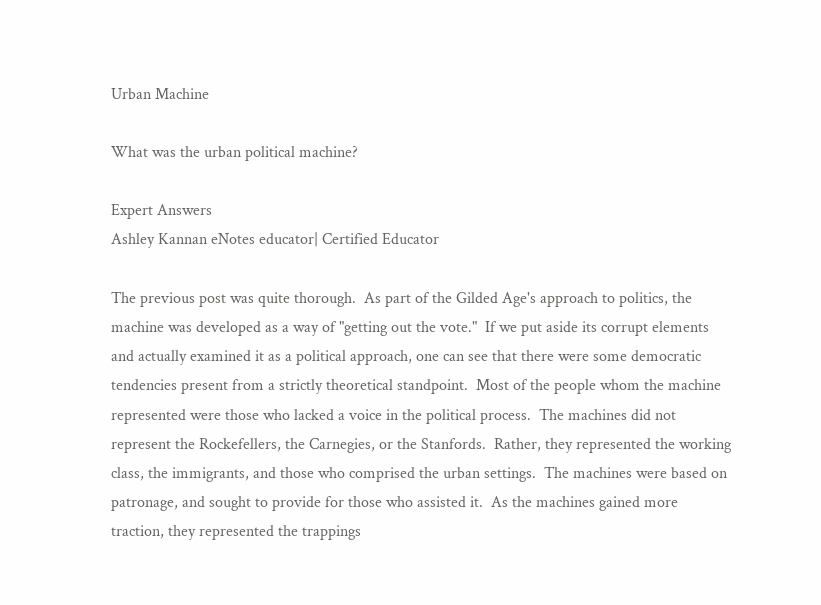Urban Machine

What was the urban political machine?

Expert Answers
Ashley Kannan eNotes educator| Certified Educator

The previous post was quite thorough.  As part of the Gilded Age's approach to politics, the machine was developed as a way of "getting out the vote."  If we put aside its corrupt elements and actually examined it as a political approach, one can see that there were some democratic tendencies present from a strictly theoretical standpoint.  Most of the people whom the machine represented were those who lacked a voice in the political process.  The machines did not represent the Rockefellers, the Carnegies, or the Stanfords.  Rather, they represented the working class, the immigrants, and those who comprised the urban settings.  The machines were based on patronage, and sought to provide for those who assisted it.  As the machines gained more traction, they represented the trappings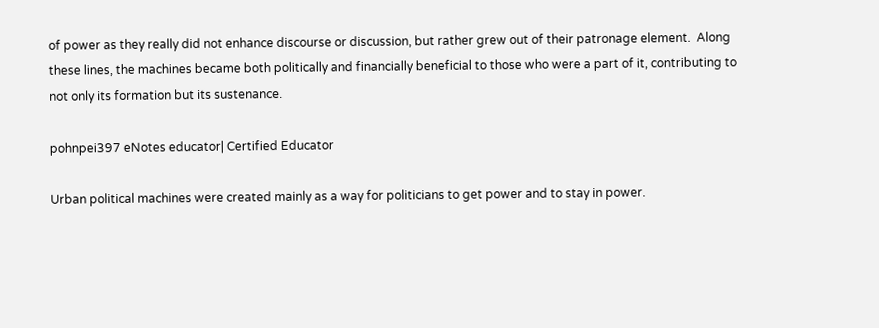of power as they really did not enhance discourse or discussion, but rather grew out of their patronage element.  Along these lines, the machines became both politically and financially beneficial to those who were a part of it, contributing to not only its formation but its sustenance.

pohnpei397 eNotes educator| Certified Educator

Urban political machines were created mainly as a way for politicians to get power and to stay in power.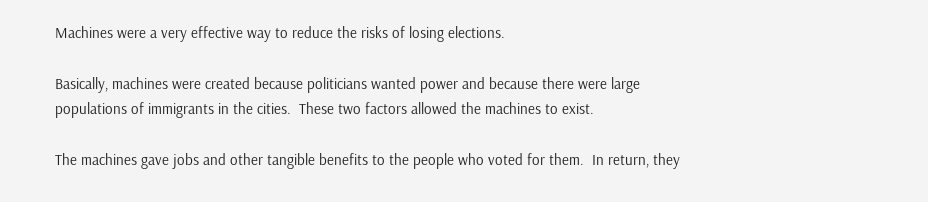Machines were a very effective way to reduce the risks of losing elections.

Basically, machines were created because politicians wanted power and because there were large populations of immigrants in the cities.  These two factors allowed the machines to exist.

The machines gave jobs and other tangible benefits to the people who voted for them.  In return, they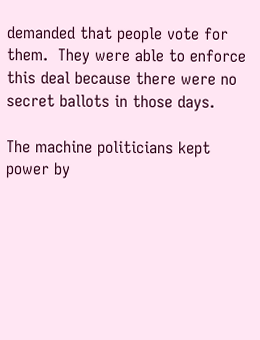demanded that people vote for them.  They were able to enforce this deal because there were no secret ballots in those days.

The machine politicians kept power by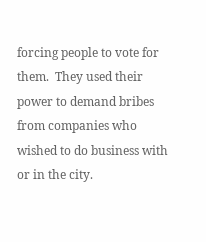forcing people to vote for them.  They used their power to demand bribes from companies who wished to do business with or in the city.